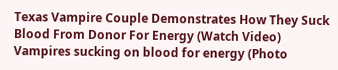Texas Vampire Couple Demonstrates How They Suck Blood From Donor For Energy (Watch Video)
Vampires sucking on blood for energy (Photo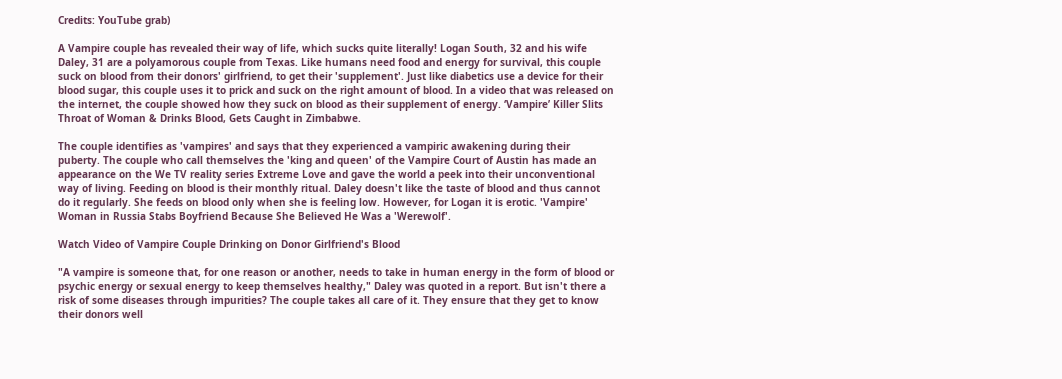Credits: YouTube grab)

A Vampire couple has revealed their way of life, which sucks quite literally! Logan South, 32 and his wife Daley, 31 are a polyamorous couple from Texas. Like humans need food and energy for survival, this couple suck on blood from their donors' girlfriend, to get their 'supplement'. Just like diabetics use a device for their blood sugar, this couple uses it to prick and suck on the right amount of blood. In a video that was released on the internet, the couple showed how they suck on blood as their supplement of energy. ‘Vampire’ Killer Slits Throat of Woman & Drinks Blood, Gets Caught in Zimbabwe.

The couple identifies as 'vampires' and says that they experienced a vampiric awakening during their puberty. The couple who call themselves the 'king and queen' of the Vampire Court of Austin has made an appearance on the We TV reality series Extreme Love and gave the world a peek into their unconventional way of living. Feeding on blood is their monthly ritual. Daley doesn't like the taste of blood and thus cannot do it regularly. She feeds on blood only when she is feeling low. However, for Logan it is erotic. 'Vampire' Woman in Russia Stabs Boyfriend Because She Believed He Was a 'Werewolf'.

Watch Video of Vampire Couple Drinking on Donor Girlfriend's Blood

"A vampire is someone that, for one reason or another, needs to take in human energy in the form of blood or psychic energy or sexual energy to keep themselves healthy," Daley was quoted in a report. But isn't there a risk of some diseases through impurities? The couple takes all care of it. They ensure that they get to know their donors well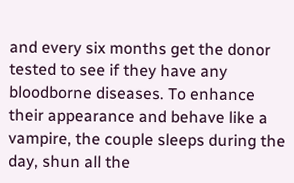and every six months get the donor tested to see if they have any bloodborne diseases. To enhance their appearance and behave like a vampire, the couple sleeps during the day, shun all the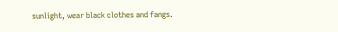sunlight, wear black clothes and fangs.